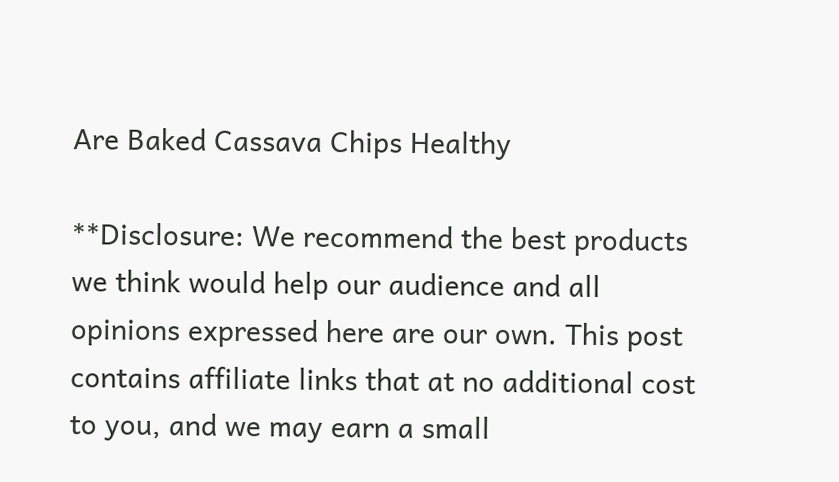Are Baked Cassava Chips Healthy

**Disclosure: We recommend the best products we think would help our audience and all opinions expressed here are our own. This post contains affiliate links that at no additional cost to you, and we may earn a small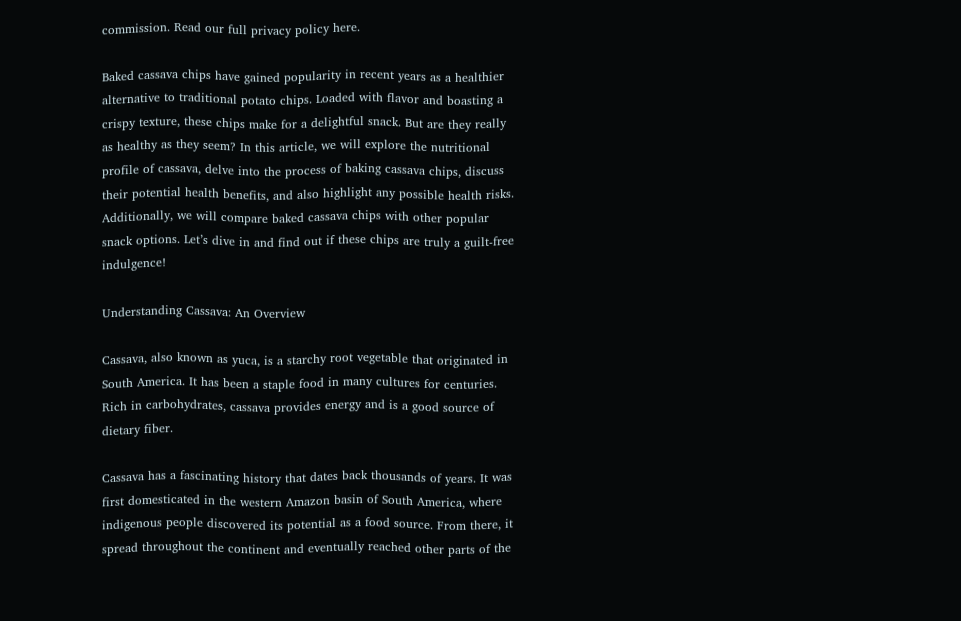commission. Read our full privacy policy here.

Baked cassava chips have gained popularity in recent years as a healthier alternative to traditional potato chips. Loaded with flavor and boasting a crispy texture, these chips make for a delightful snack. But are they really as healthy as they seem? In this article, we will explore the nutritional profile of cassava, delve into the process of baking cassava chips, discuss their potential health benefits, and also highlight any possible health risks. Additionally, we will compare baked cassava chips with other popular snack options. Let’s dive in and find out if these chips are truly a guilt-free indulgence!

Understanding Cassava: An Overview

Cassava, also known as yuca, is a starchy root vegetable that originated in South America. It has been a staple food in many cultures for centuries. Rich in carbohydrates, cassava provides energy and is a good source of dietary fiber.

Cassava has a fascinating history that dates back thousands of years. It was first domesticated in the western Amazon basin of South America, where indigenous people discovered its potential as a food source. From there, it spread throughout the continent and eventually reached other parts of the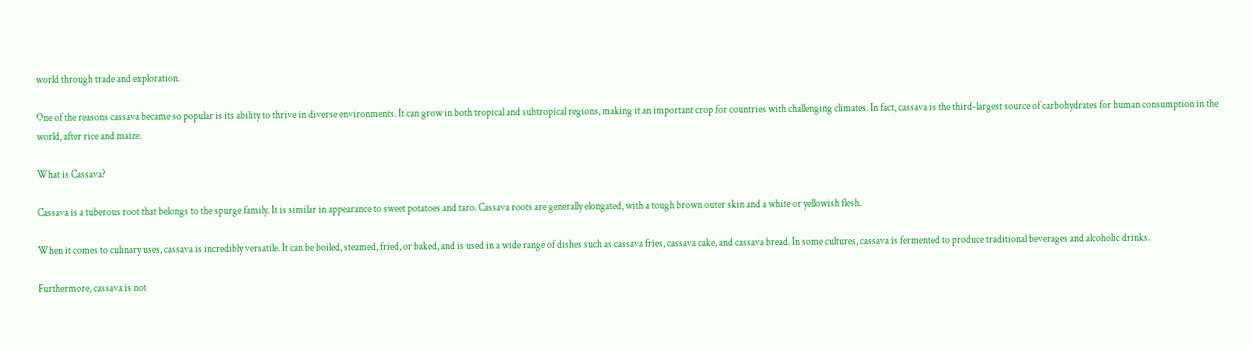world through trade and exploration.

One of the reasons cassava became so popular is its ability to thrive in diverse environments. It can grow in both tropical and subtropical regions, making it an important crop for countries with challenging climates. In fact, cassava is the third-largest source of carbohydrates for human consumption in the world, after rice and maize.

What is Cassava?

Cassava is a tuberous root that belongs to the spurge family. It is similar in appearance to sweet potatoes and taro. Cassava roots are generally elongated, with a tough brown outer skin and a white or yellowish flesh.

When it comes to culinary uses, cassava is incredibly versatile. It can be boiled, steamed, fried, or baked, and is used in a wide range of dishes such as cassava fries, cassava cake, and cassava bread. In some cultures, cassava is fermented to produce traditional beverages and alcoholic drinks.

Furthermore, cassava is not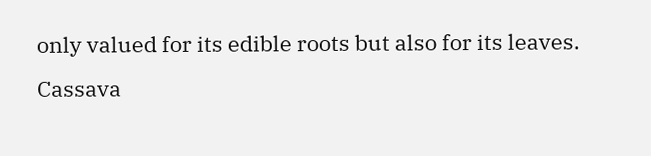only valued for its edible roots but also for its leaves. Cassava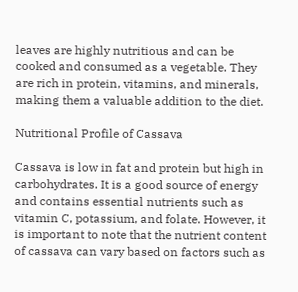leaves are highly nutritious and can be cooked and consumed as a vegetable. They are rich in protein, vitamins, and minerals, making them a valuable addition to the diet.

Nutritional Profile of Cassava

Cassava is low in fat and protein but high in carbohydrates. It is a good source of energy and contains essential nutrients such as vitamin C, potassium, and folate. However, it is important to note that the nutrient content of cassava can vary based on factors such as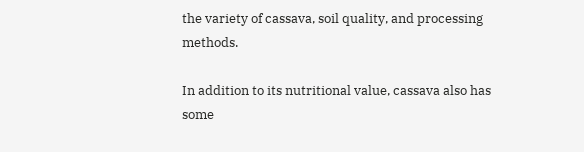the variety of cassava, soil quality, and processing methods.

In addition to its nutritional value, cassava also has some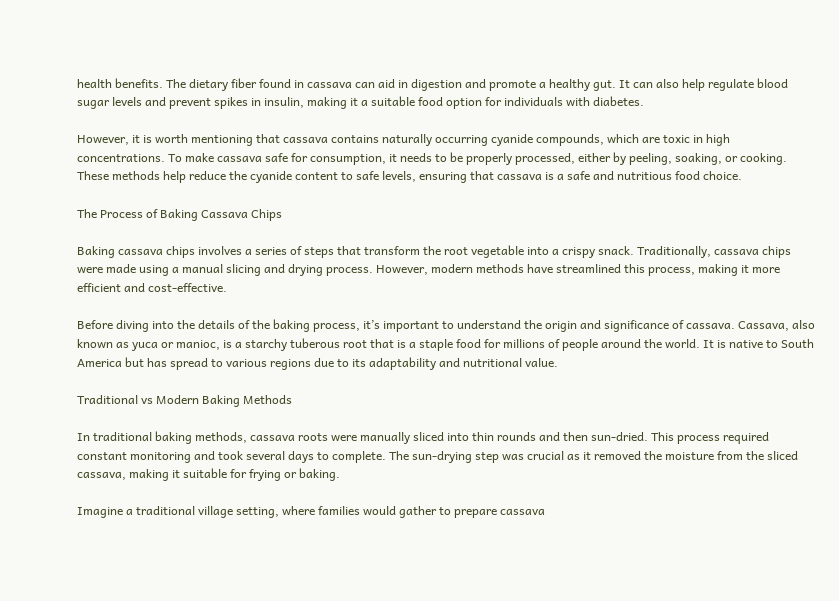health benefits. The dietary fiber found in cassava can aid in digestion and promote a healthy gut. It can also help regulate blood sugar levels and prevent spikes in insulin, making it a suitable food option for individuals with diabetes.

However, it is worth mentioning that cassava contains naturally occurring cyanide compounds, which are toxic in high concentrations. To make cassava safe for consumption, it needs to be properly processed, either by peeling, soaking, or cooking. These methods help reduce the cyanide content to safe levels, ensuring that cassava is a safe and nutritious food choice.

The Process of Baking Cassava Chips

Baking cassava chips involves a series of steps that transform the root vegetable into a crispy snack. Traditionally, cassava chips were made using a manual slicing and drying process. However, modern methods have streamlined this process, making it more efficient and cost-effective.

Before diving into the details of the baking process, it’s important to understand the origin and significance of cassava. Cassava, also known as yuca or manioc, is a starchy tuberous root that is a staple food for millions of people around the world. It is native to South America but has spread to various regions due to its adaptability and nutritional value.

Traditional vs Modern Baking Methods

In traditional baking methods, cassava roots were manually sliced into thin rounds and then sun-dried. This process required constant monitoring and took several days to complete. The sun-drying step was crucial as it removed the moisture from the sliced cassava, making it suitable for frying or baking.

Imagine a traditional village setting, where families would gather to prepare cassava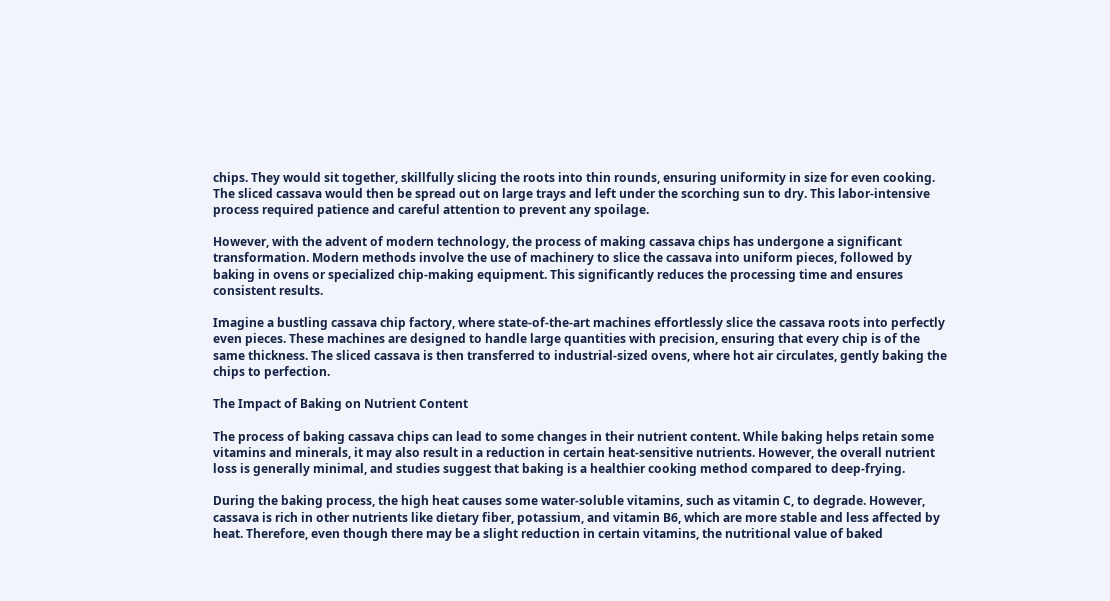chips. They would sit together, skillfully slicing the roots into thin rounds, ensuring uniformity in size for even cooking. The sliced cassava would then be spread out on large trays and left under the scorching sun to dry. This labor-intensive process required patience and careful attention to prevent any spoilage.

However, with the advent of modern technology, the process of making cassava chips has undergone a significant transformation. Modern methods involve the use of machinery to slice the cassava into uniform pieces, followed by baking in ovens or specialized chip-making equipment. This significantly reduces the processing time and ensures consistent results.

Imagine a bustling cassava chip factory, where state-of-the-art machines effortlessly slice the cassava roots into perfectly even pieces. These machines are designed to handle large quantities with precision, ensuring that every chip is of the same thickness. The sliced cassava is then transferred to industrial-sized ovens, where hot air circulates, gently baking the chips to perfection.

The Impact of Baking on Nutrient Content

The process of baking cassava chips can lead to some changes in their nutrient content. While baking helps retain some vitamins and minerals, it may also result in a reduction in certain heat-sensitive nutrients. However, the overall nutrient loss is generally minimal, and studies suggest that baking is a healthier cooking method compared to deep-frying.

During the baking process, the high heat causes some water-soluble vitamins, such as vitamin C, to degrade. However, cassava is rich in other nutrients like dietary fiber, potassium, and vitamin B6, which are more stable and less affected by heat. Therefore, even though there may be a slight reduction in certain vitamins, the nutritional value of baked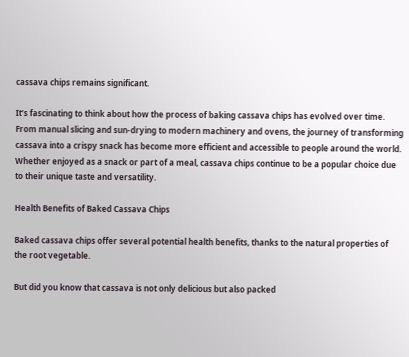cassava chips remains significant.

It’s fascinating to think about how the process of baking cassava chips has evolved over time. From manual slicing and sun-drying to modern machinery and ovens, the journey of transforming cassava into a crispy snack has become more efficient and accessible to people around the world. Whether enjoyed as a snack or part of a meal, cassava chips continue to be a popular choice due to their unique taste and versatility.

Health Benefits of Baked Cassava Chips

Baked cassava chips offer several potential health benefits, thanks to the natural properties of the root vegetable.

But did you know that cassava is not only delicious but also packed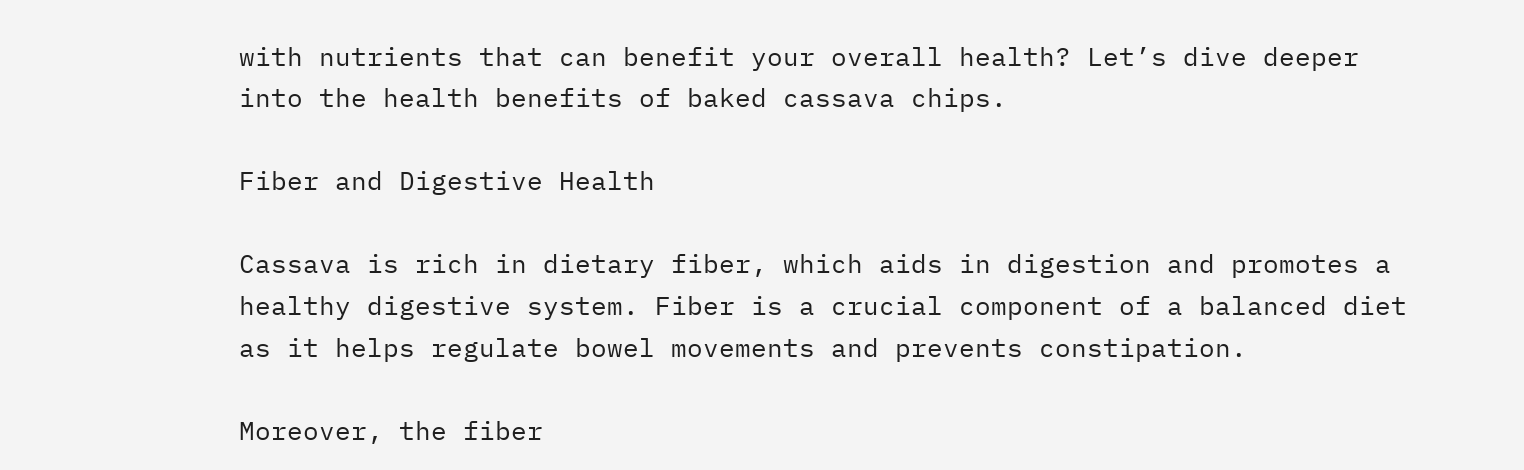with nutrients that can benefit your overall health? Let’s dive deeper into the health benefits of baked cassava chips.

Fiber and Digestive Health

Cassava is rich in dietary fiber, which aids in digestion and promotes a healthy digestive system. Fiber is a crucial component of a balanced diet as it helps regulate bowel movements and prevents constipation.

Moreover, the fiber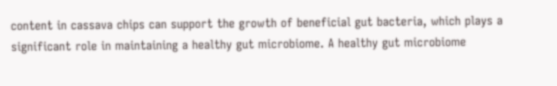content in cassava chips can support the growth of beneficial gut bacteria, which plays a significant role in maintaining a healthy gut microbiome. A healthy gut microbiome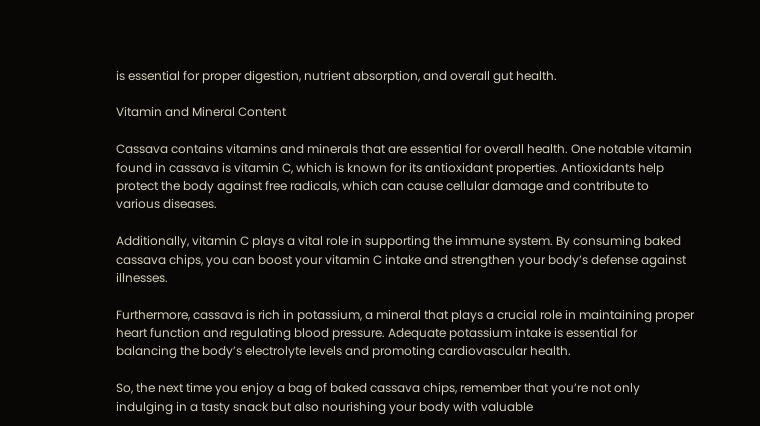is essential for proper digestion, nutrient absorption, and overall gut health.

Vitamin and Mineral Content

Cassava contains vitamins and minerals that are essential for overall health. One notable vitamin found in cassava is vitamin C, which is known for its antioxidant properties. Antioxidants help protect the body against free radicals, which can cause cellular damage and contribute to various diseases.

Additionally, vitamin C plays a vital role in supporting the immune system. By consuming baked cassava chips, you can boost your vitamin C intake and strengthen your body’s defense against illnesses.

Furthermore, cassava is rich in potassium, a mineral that plays a crucial role in maintaining proper heart function and regulating blood pressure. Adequate potassium intake is essential for balancing the body’s electrolyte levels and promoting cardiovascular health.

So, the next time you enjoy a bag of baked cassava chips, remember that you’re not only indulging in a tasty snack but also nourishing your body with valuable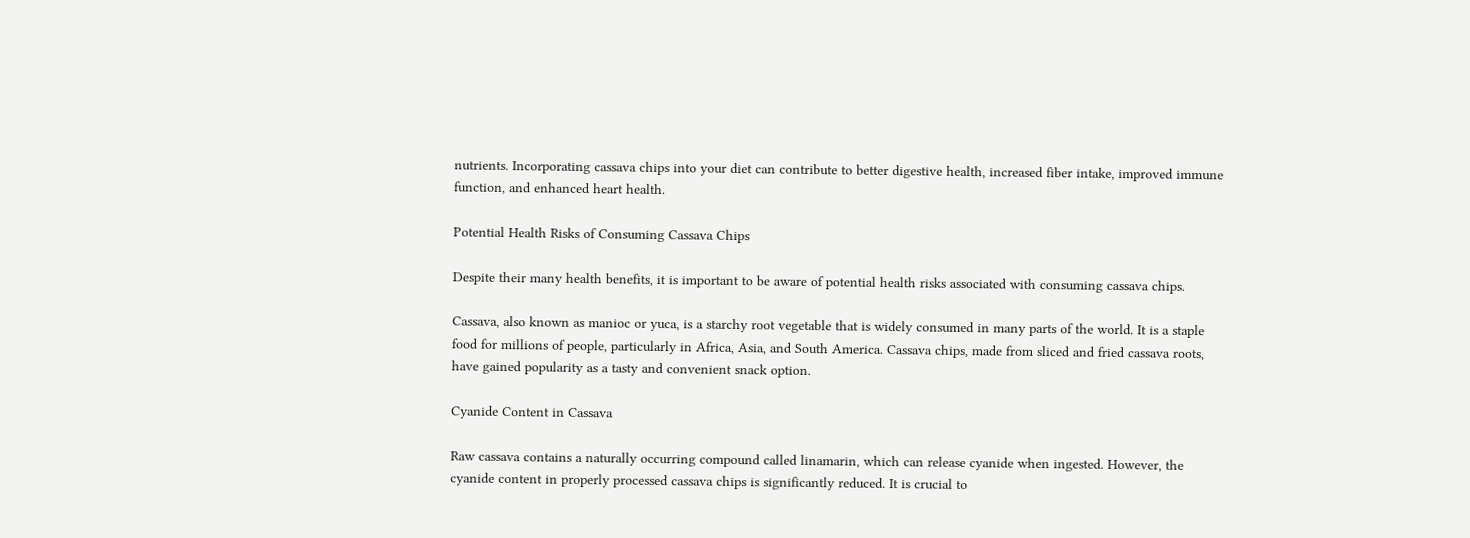nutrients. Incorporating cassava chips into your diet can contribute to better digestive health, increased fiber intake, improved immune function, and enhanced heart health.

Potential Health Risks of Consuming Cassava Chips

Despite their many health benefits, it is important to be aware of potential health risks associated with consuming cassava chips.

Cassava, also known as manioc or yuca, is a starchy root vegetable that is widely consumed in many parts of the world. It is a staple food for millions of people, particularly in Africa, Asia, and South America. Cassava chips, made from sliced and fried cassava roots, have gained popularity as a tasty and convenient snack option.

Cyanide Content in Cassava

Raw cassava contains a naturally occurring compound called linamarin, which can release cyanide when ingested. However, the cyanide content in properly processed cassava chips is significantly reduced. It is crucial to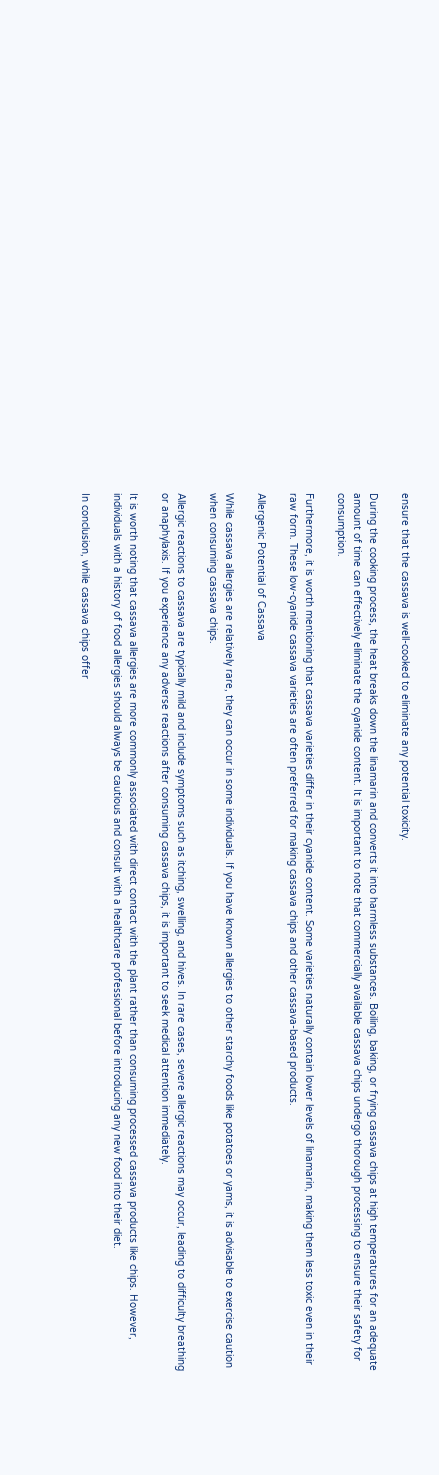ensure that the cassava is well-cooked to eliminate any potential toxicity.

During the cooking process, the heat breaks down the linamarin and converts it into harmless substances. Boiling, baking, or frying cassava chips at high temperatures for an adequate amount of time can effectively eliminate the cyanide content. It is important to note that commercially available cassava chips undergo thorough processing to ensure their safety for consumption.

Furthermore, it is worth mentioning that cassava varieties differ in their cyanide content. Some varieties naturally contain lower levels of linamarin, making them less toxic even in their raw form. These low-cyanide cassava varieties are often preferred for making cassava chips and other cassava-based products.

Allergenic Potential of Cassava

While cassava allergies are relatively rare, they can occur in some individuals. If you have known allergies to other starchy foods like potatoes or yams, it is advisable to exercise caution when consuming cassava chips.

Allergic reactions to cassava are typically mild and include symptoms such as itching, swelling, and hives. In rare cases, severe allergic reactions may occur, leading to difficulty breathing or anaphylaxis. If you experience any adverse reactions after consuming cassava chips, it is important to seek medical attention immediately.

It is worth noting that cassava allergies are more commonly associated with direct contact with the plant rather than consuming processed cassava products like chips. However, individuals with a history of food allergies should always be cautious and consult with a healthcare professional before introducing any new food into their diet.

In conclusion, while cassava chips offer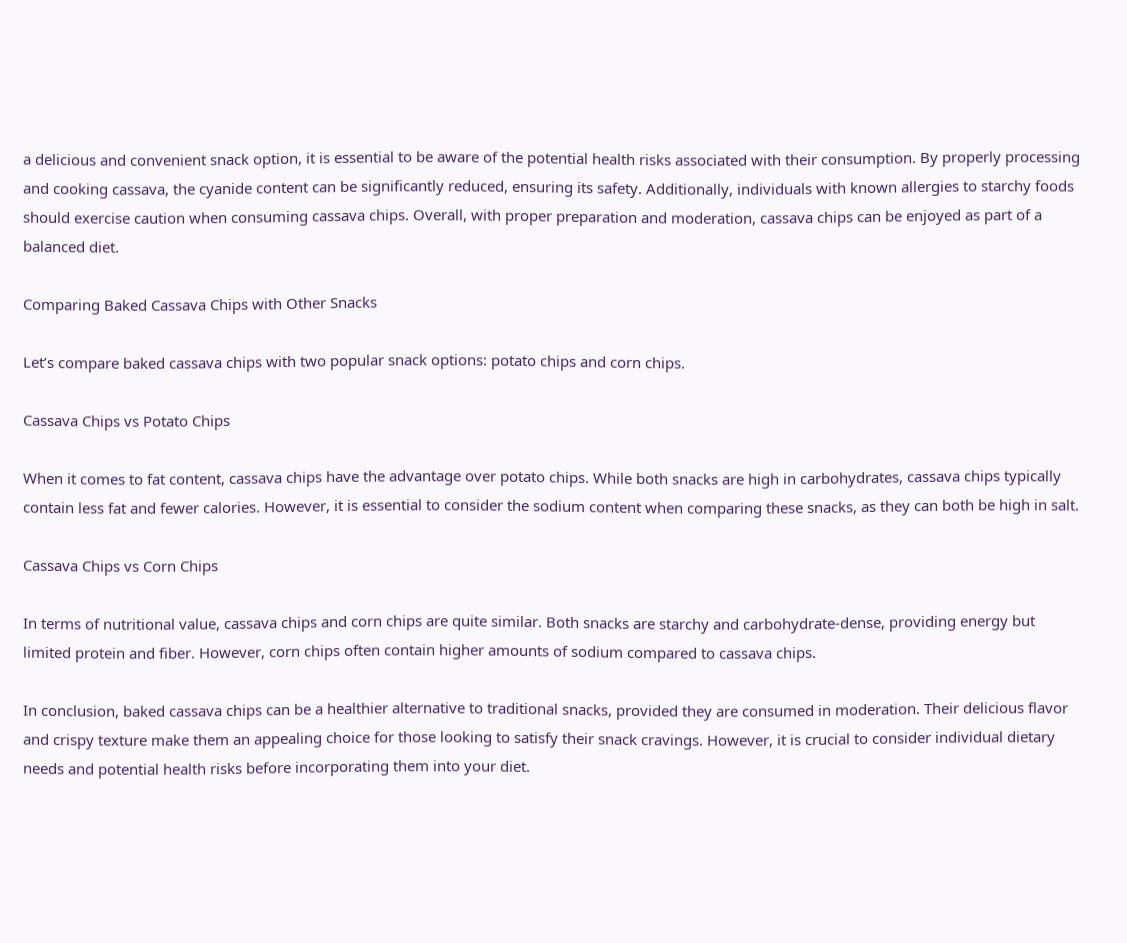a delicious and convenient snack option, it is essential to be aware of the potential health risks associated with their consumption. By properly processing and cooking cassava, the cyanide content can be significantly reduced, ensuring its safety. Additionally, individuals with known allergies to starchy foods should exercise caution when consuming cassava chips. Overall, with proper preparation and moderation, cassava chips can be enjoyed as part of a balanced diet.

Comparing Baked Cassava Chips with Other Snacks

Let’s compare baked cassava chips with two popular snack options: potato chips and corn chips.

Cassava Chips vs Potato Chips

When it comes to fat content, cassava chips have the advantage over potato chips. While both snacks are high in carbohydrates, cassava chips typically contain less fat and fewer calories. However, it is essential to consider the sodium content when comparing these snacks, as they can both be high in salt.

Cassava Chips vs Corn Chips

In terms of nutritional value, cassava chips and corn chips are quite similar. Both snacks are starchy and carbohydrate-dense, providing energy but limited protein and fiber. However, corn chips often contain higher amounts of sodium compared to cassava chips.

In conclusion, baked cassava chips can be a healthier alternative to traditional snacks, provided they are consumed in moderation. Their delicious flavor and crispy texture make them an appealing choice for those looking to satisfy their snack cravings. However, it is crucial to consider individual dietary needs and potential health risks before incorporating them into your diet.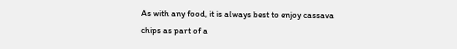As with any food, it is always best to enjoy cassava chips as part of a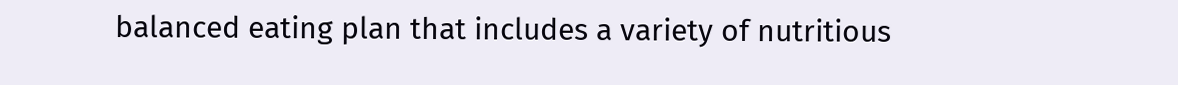balanced eating plan that includes a variety of nutritious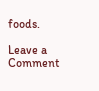foods.

Leave a Comment